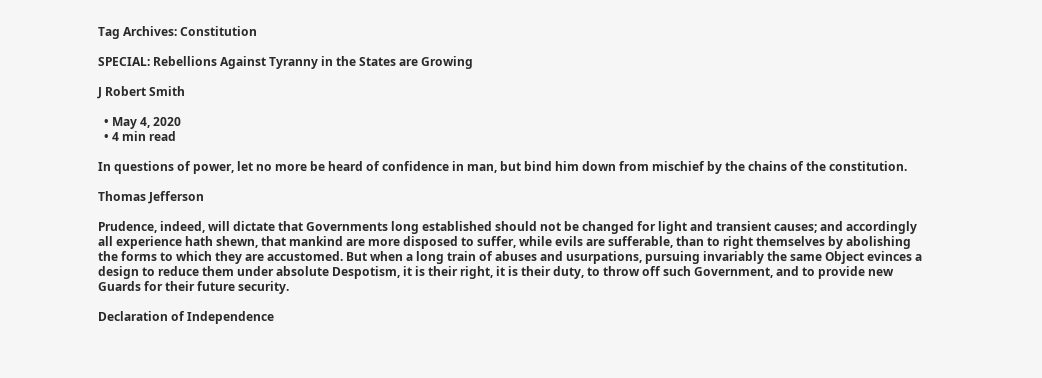Tag Archives: Constitution

SPECIAL: Rebellions Against Tyranny in the States are Growing

J Robert Smith

  • May 4, 2020
  • 4 min read

In questions of power, let no more be heard of confidence in man, but bind him down from mischief by the chains of the constitution.

Thomas Jefferson

Prudence, indeed, will dictate that Governments long established should not be changed for light and transient causes; and accordingly all experience hath shewn, that mankind are more disposed to suffer, while evils are sufferable, than to right themselves by abolishing the forms to which they are accustomed. But when a long train of abuses and usurpations, pursuing invariably the same Object evinces a design to reduce them under absolute Despotism, it is their right, it is their duty, to throw off such Government, and to provide new Guards for their future security.

Declaration of Independence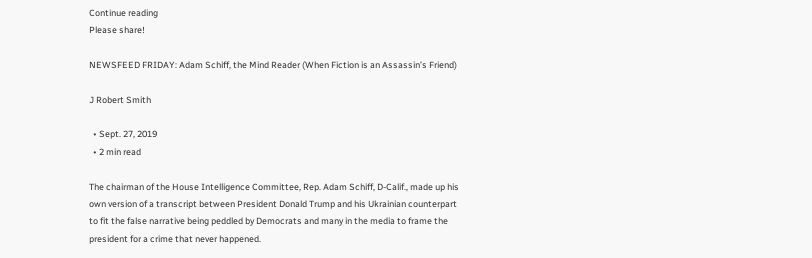Continue reading
Please share!

NEWSFEED FRIDAY: Adam Schiff, the Mind Reader (When Fiction is an Assassin’s Friend)

J Robert Smith

  • Sept. 27, 2019
  • 2 min read

The chairman of the House Intelligence Committee, Rep. Adam Schiff, D-Calif., made up his own version of a transcript between President Donald Trump and his Ukrainian counterpart to fit the false narrative being peddled by Democrats and many in the media to frame the president for a crime that never happened.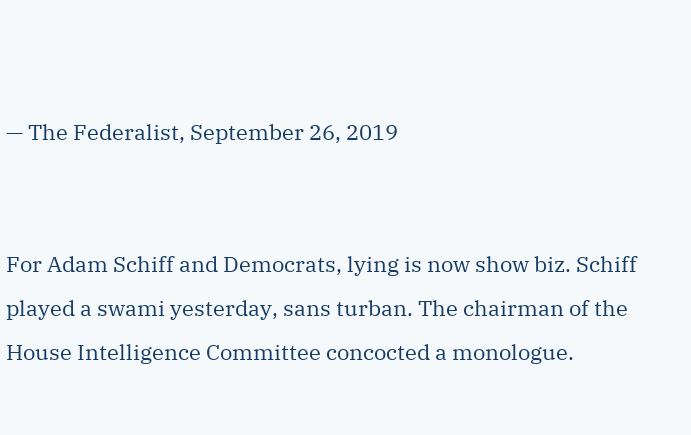— The Federalist, September 26, 2019


For Adam Schiff and Democrats, lying is now show biz. Schiff played a swami yesterday, sans turban. The chairman of the House Intelligence Committee concocted a monologue.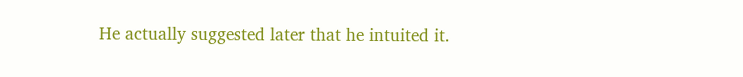He actually suggested later that he intuited it.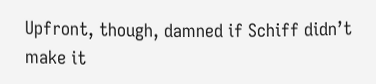Upfront, though, damned if Schiff didn’t make it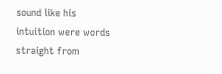sound like his intuition were words straight from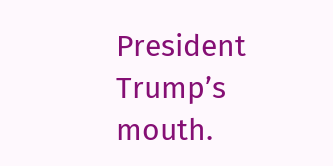President Trump’s mouth.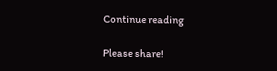Continue reading

Please share!